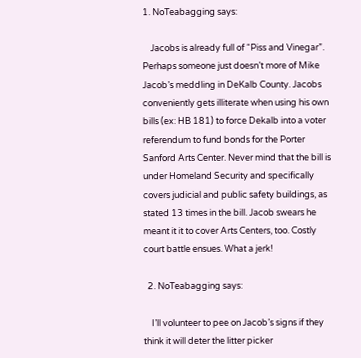1. NoTeabagging says:

    Jacobs is already full of “Piss and Vinegar”. Perhaps someone just doesn’t more of Mike Jacob’s meddling in DeKalb County. Jacobs conveniently gets illiterate when using his own bills (ex: HB 181) to force Dekalb into a voter referendum to fund bonds for the Porter Sanford Arts Center. Never mind that the bill is under Homeland Security and specifically covers judicial and public safety buildings, as stated 13 times in the bill. Jacob swears he meant it it to cover Arts Centers, too. Costly court battle ensues. What a jerk!

  2. NoTeabagging says:

    I’ll volunteer to pee on Jacob’s signs if they think it will deter the litter picker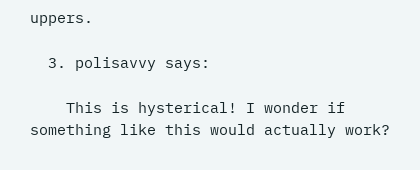uppers.

  3. polisavvy says:

    This is hysterical! I wonder if something like this would actually work?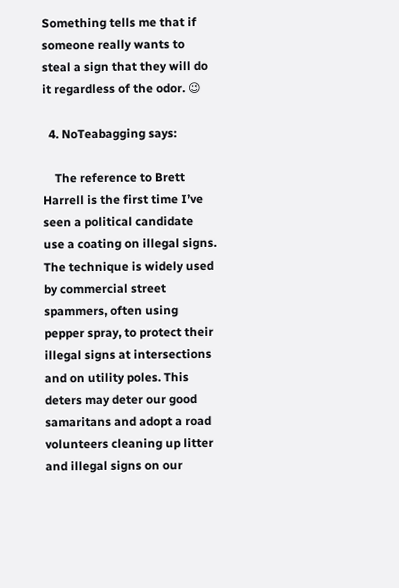Something tells me that if someone really wants to steal a sign that they will do it regardless of the odor. 😉

  4. NoTeabagging says:

    The reference to Brett Harrell is the first time I’ve seen a political candidate use a coating on illegal signs. The technique is widely used by commercial street spammers, often using pepper spray, to protect their illegal signs at intersections and on utility poles. This deters may deter our good samaritans and adopt a road volunteers cleaning up litter and illegal signs on our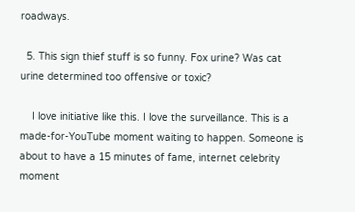roadways.

  5. This sign thief stuff is so funny. Fox urine? Was cat urine determined too offensive or toxic?

    I love initiative like this. I love the surveillance. This is a made-for-YouTube moment waiting to happen. Someone is about to have a 15 minutes of fame, internet celebrity moment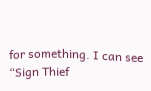for something. I can see “Sign Thief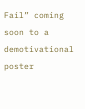Fail” coming soon to a demotivational poster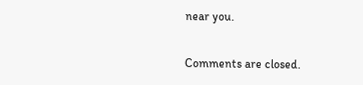near you.

Comments are closed.